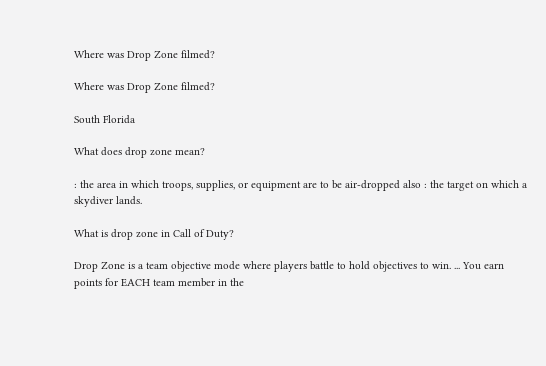Where was Drop Zone filmed?

Where was Drop Zone filmed?

South Florida

What does drop zone mean?

: the area in which troops, supplies, or equipment are to be air-dropped also : the target on which a skydiver lands.

What is drop zone in Call of Duty?

Drop Zone is a team objective mode where players battle to hold objectives to win. ... You earn points for EACH team member in the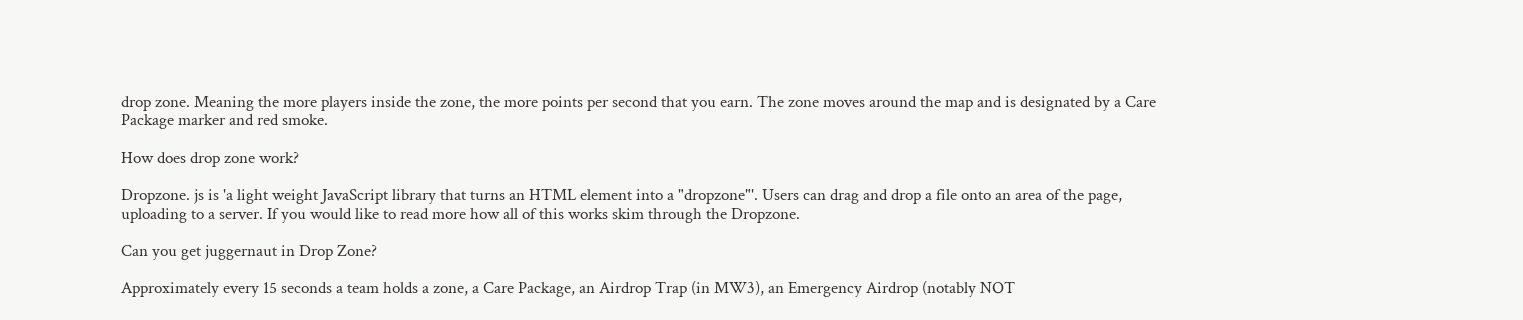drop zone. Meaning the more players inside the zone, the more points per second that you earn. The zone moves around the map and is designated by a Care Package marker and red smoke.

How does drop zone work?

Dropzone. js is 'a light weight JavaScript library that turns an HTML element into a "dropzone"'. Users can drag and drop a file onto an area of the page, uploading to a server. If you would like to read more how all of this works skim through the Dropzone.

Can you get juggernaut in Drop Zone?

Approximately every 15 seconds a team holds a zone, a Care Package, an Airdrop Trap (in MW3), an Emergency Airdrop (notably NOT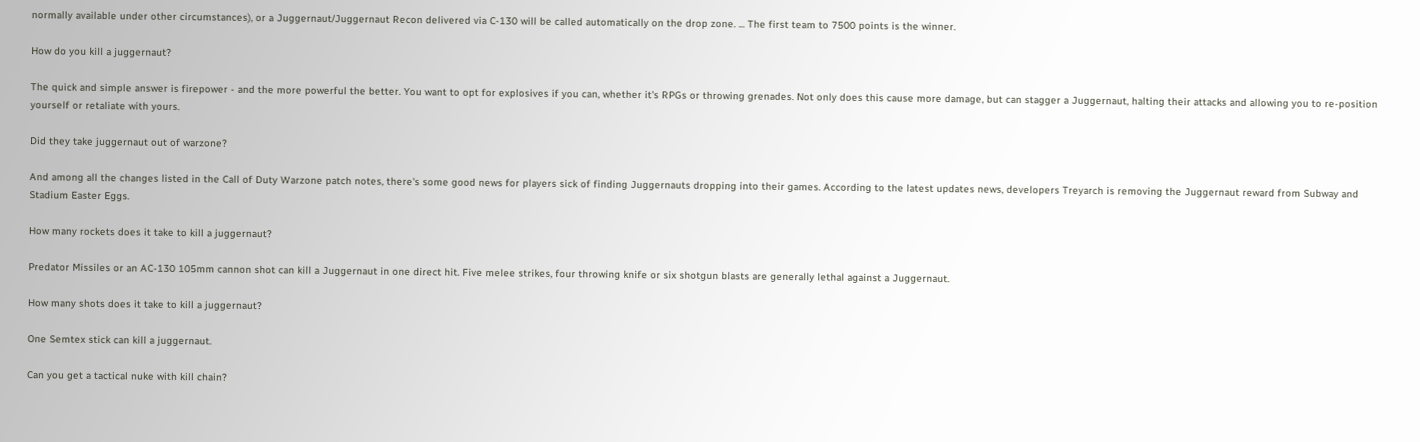normally available under other circumstances), or a Juggernaut/Juggernaut Recon delivered via C-130 will be called automatically on the drop zone. ... The first team to 7500 points is the winner.

How do you kill a juggernaut?

The quick and simple answer is firepower - and the more powerful the better. You want to opt for explosives if you can, whether it's RPGs or throwing grenades. Not only does this cause more damage, but can stagger a Juggernaut, halting their attacks and allowing you to re-position yourself or retaliate with yours.

Did they take juggernaut out of warzone?

And among all the changes listed in the Call of Duty Warzone patch notes, there's some good news for players sick of finding Juggernauts dropping into their games. According to the latest updates news, developers Treyarch is removing the Juggernaut reward from Subway and Stadium Easter Eggs.

How many rockets does it take to kill a juggernaut?

Predator Missiles or an AC-130 105mm cannon shot can kill a Juggernaut in one direct hit. Five melee strikes, four throwing knife or six shotgun blasts are generally lethal against a Juggernaut.

How many shots does it take to kill a juggernaut?

One Semtex stick can kill a juggernaut.

Can you get a tactical nuke with kill chain?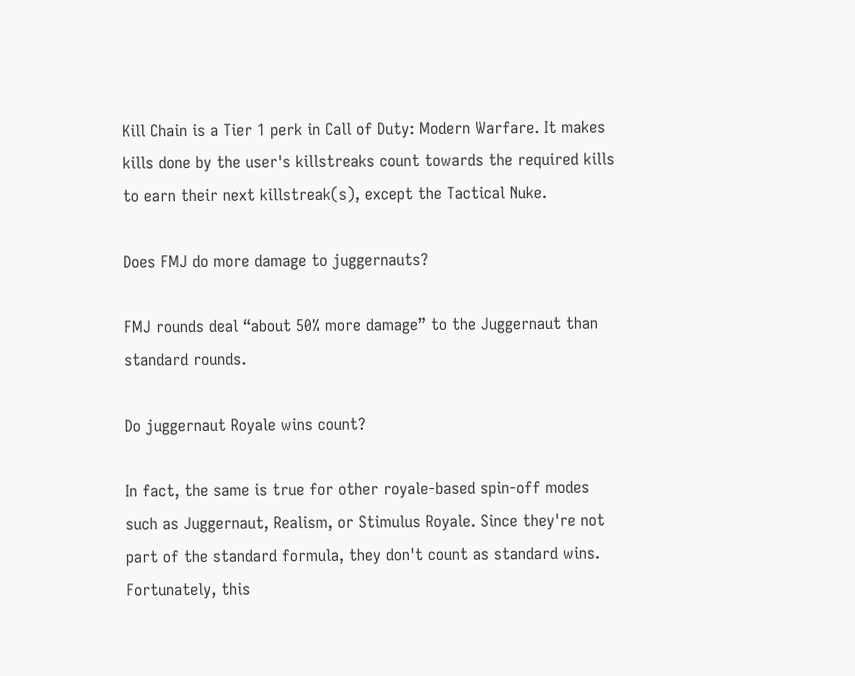Kill Chain is a Tier 1 perk in Call of Duty: Modern Warfare. It makes kills done by the user's killstreaks count towards the required kills to earn their next killstreak(s), except the Tactical Nuke.

Does FMJ do more damage to juggernauts?

FMJ rounds deal “about 50% more damage” to the Juggernaut than standard rounds.

Do juggernaut Royale wins count?

In fact, the same is true for other royale-based spin-off modes such as Juggernaut, Realism, or Stimulus Royale. Since they're not part of the standard formula, they don't count as standard wins. Fortunately, this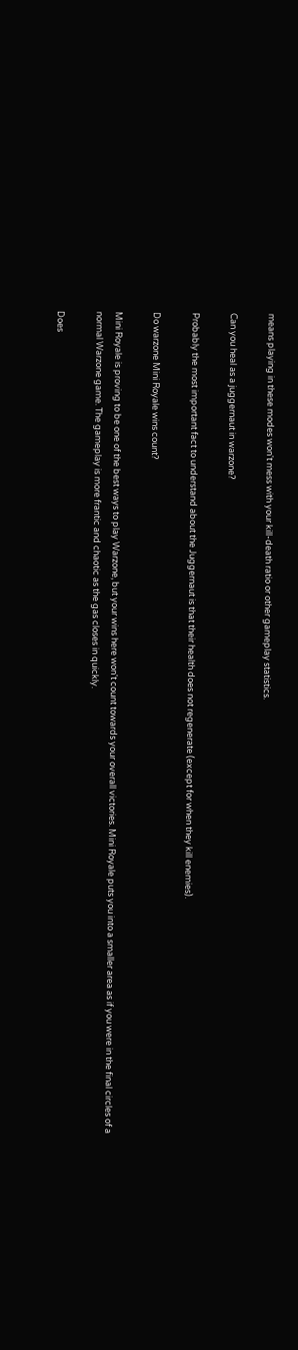means playing in these modes won't mess with your kill-death ratio or other gameplay statistics.

Can you heal as a juggernaut in warzone?

Probably the most important fact to understand about the Juggernaut is that their health does not regenerate (except for when they kill enemies).

Do warzone Mini Royale wins count?

Mini Royale is proving to be one of the best ways to play Warzone, but your wins here won't count towards your overall victories. Mini Royale puts you into a smaller area as if you were in the final circles of a normal Warzone game. The gameplay is more frantic and chaotic as the gas closes in quickly.

Does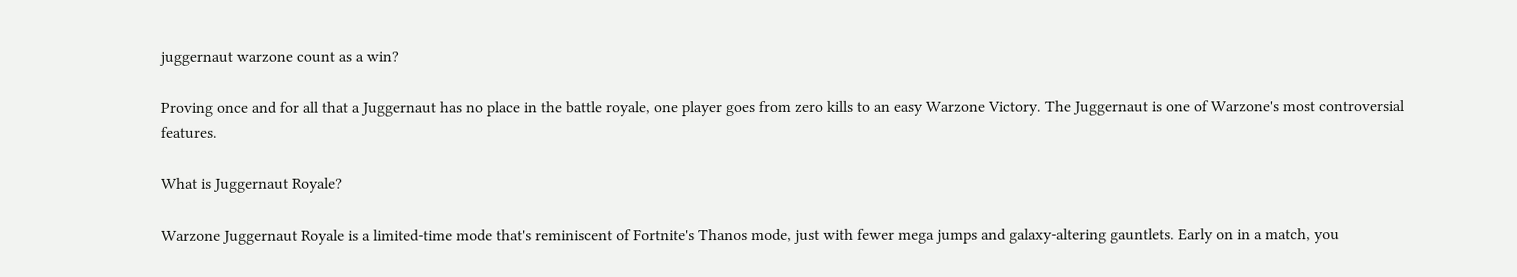juggernaut warzone count as a win?

Proving once and for all that a Juggernaut has no place in the battle royale, one player goes from zero kills to an easy Warzone Victory. The Juggernaut is one of Warzone's most controversial features.

What is Juggernaut Royale?

Warzone Juggernaut Royale is a limited-time mode that's reminiscent of Fortnite's Thanos mode, just with fewer mega jumps and galaxy-altering gauntlets. Early on in a match, you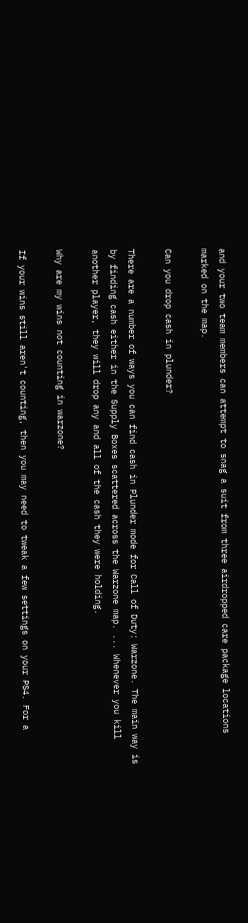and your two team members can attempt to snag a suit from three airdropped care package locations marked on the map.

Can you drop cash in plunder?

There are a number of ways you can find cash in Plunder mode for Call of Duty: Warzone. The main way is by finding cash either in the Supply Boxes scattered across the Warzone map. ... Whenever you kill another player, they will drop any and all of the cash they were holding.

Why are my wins not counting in warzone?

If your wins still aren't counting, then you may need to tweak a few settings on your PS4. For a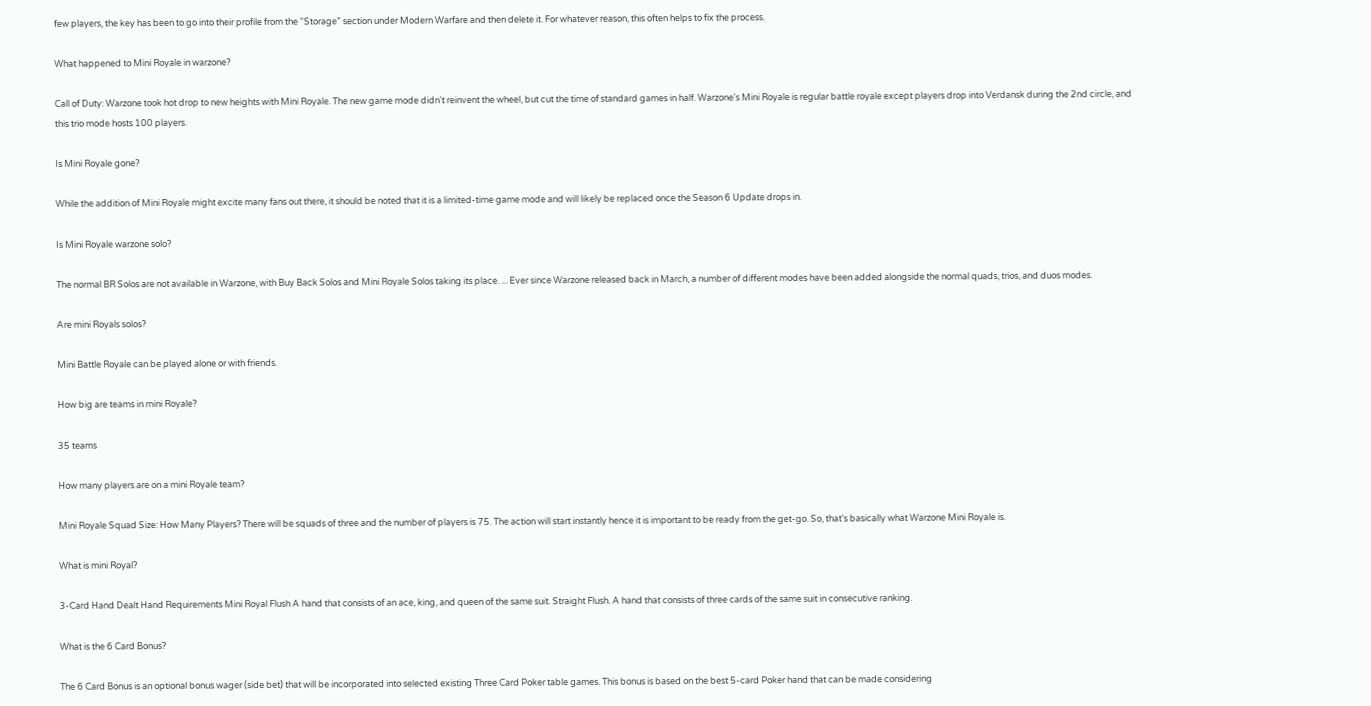few players, the key has been to go into their profile from the “Storage” section under Modern Warfare and then delete it. For whatever reason, this often helps to fix the process.

What happened to Mini Royale in warzone?

Call of Duty: Warzone took hot drop to new heights with Mini Royale. The new game mode didn't reinvent the wheel, but cut the time of standard games in half. Warzone's Mini Royale is regular battle royale except players drop into Verdansk during the 2nd circle, and this trio mode hosts 100 players.

Is Mini Royale gone?

While the addition of Mini Royale might excite many fans out there, it should be noted that it is a limited-time game mode and will likely be replaced once the Season 6 Update drops in.

Is Mini Royale warzone solo?

The normal BR Solos are not available in Warzone, with Buy Back Solos and Mini Royale Solos taking its place. ... Ever since Warzone released back in March, a number of different modes have been added alongside the normal quads, trios, and duos modes.

Are mini Royals solos?

Mini Battle Royale can be played alone or with friends.

How big are teams in mini Royale?

35 teams

How many players are on a mini Royale team?

Mini Royale Squad Size: How Many Players? There will be squads of three and the number of players is 75. The action will start instantly hence it is important to be ready from the get-go. So, that's basically what Warzone Mini Royale is.

What is mini Royal?

3-Card Hand Dealt Hand Requirements Mini Royal Flush A hand that consists of an ace, king, and queen of the same suit. Straight Flush. A hand that consists of three cards of the same suit in consecutive ranking.

What is the 6 Card Bonus?

The 6 Card Bonus is an optional bonus wager (side bet) that will be incorporated into selected existing Three Card Poker table games. This bonus is based on the best 5-card Poker hand that can be made considering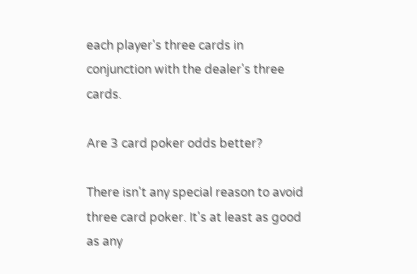each player's three cards in conjunction with the dealer's three cards.

Are 3 card poker odds better?

There isn't any special reason to avoid three card poker. It's at least as good as any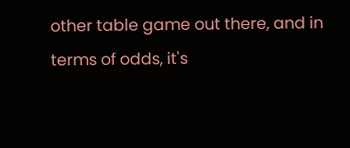other table game out there, and in terms of odds, it's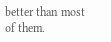better than most of them.